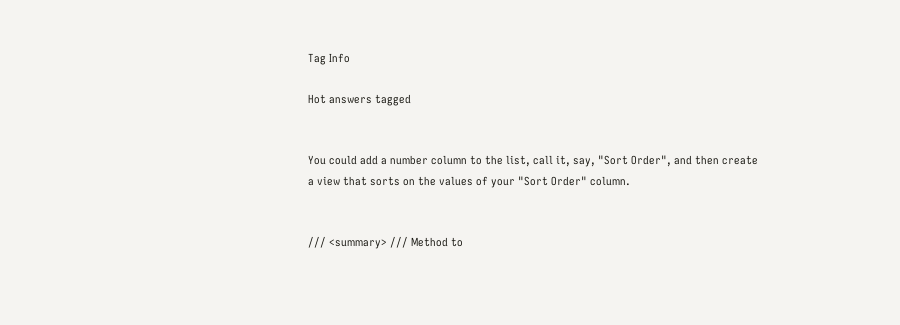Tag Info

Hot answers tagged


You could add a number column to the list, call it, say, "Sort Order", and then create a view that sorts on the values of your "Sort Order" column.


/// <summary> /// Method to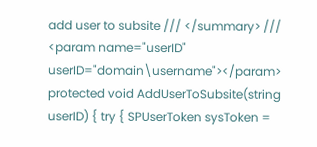add user to subsite /// </summary> /// <param name="userID" userID="domain\username"></param> protected void AddUserToSubsite(string userID) { try { SPUserToken sysToken =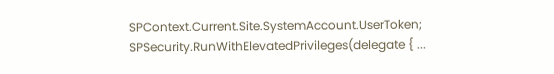SPContext.Current.Site.SystemAccount.UserToken; SPSecurity.RunWithElevatedPrivileges(delegate { ...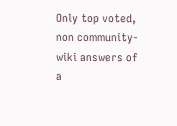Only top voted, non community-wiki answers of a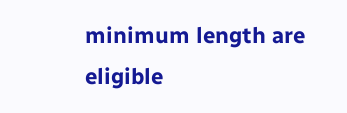minimum length are eligible